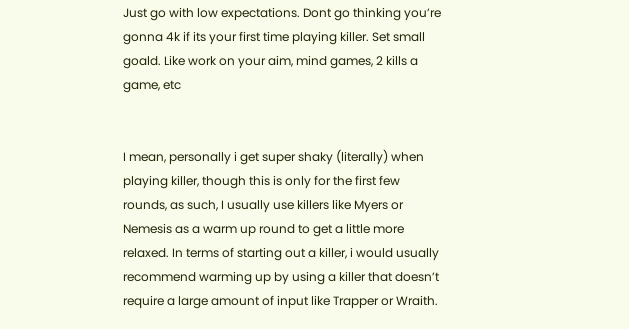Just go with low expectations. Dont go thinking you’re gonna 4k if its your first time playing killer. Set small goald. Like work on your aim, mind games, 2 kills a game, etc


I mean, personally i get super shaky (literally) when playing killer, though this is only for the first few rounds, as such, I usually use killers like Myers or Nemesis as a warm up round to get a little more relaxed. In terms of starting out a killer, i would usually recommend warming up by using a killer that doesn’t require a large amount of input like Trapper or Wraith.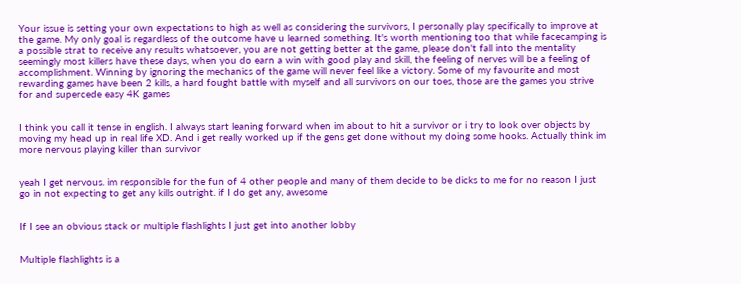Your issue is setting your own expectations to high as well as considering the survivors, I personally play specifically to improve at the game. My only goal is regardless of the outcome have u learned something. It's worth mentioning too that while facecamping is a possible strat to receive any results whatsoever, you are not getting better at the game, please don't fall into the mentality seemingly most killers have these days, when you do earn a win with good play and skill, the feeling of nerves will be a feeling of accomplishment. Winning by ignoring the mechanics of the game will never feel like a victory. Some of my favourite and most rewarding games have been 2 kills, a hard fought battle with myself and all survivors on our toes, those are the games you strive for and supercede easy 4K games


I think you call it tense in english. I always start leaning forward when im about to hit a survivor or i try to look over objects by moving my head up in real life XD. And i get really worked up if the gens get done without my doing some hooks. Actually think im more nervous playing killer than survivor


yeah I get nervous. im responsible for the fun of 4 other people and many of them decide to be dicks to me for no reason I just go in not expecting to get any kills outright. if I do get any, awesome


If I see an obvious stack or multiple flashlights I just get into another lobby


Multiple flashlights is a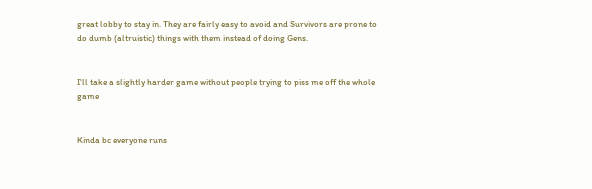great lobby to stay in. They are fairly easy to avoid and Survivors are prone to do dumb (altruistic) things with them instead of doing Gens.


I'll take a slightly harder game without people trying to piss me off the whole game


Kinda bc everyone runs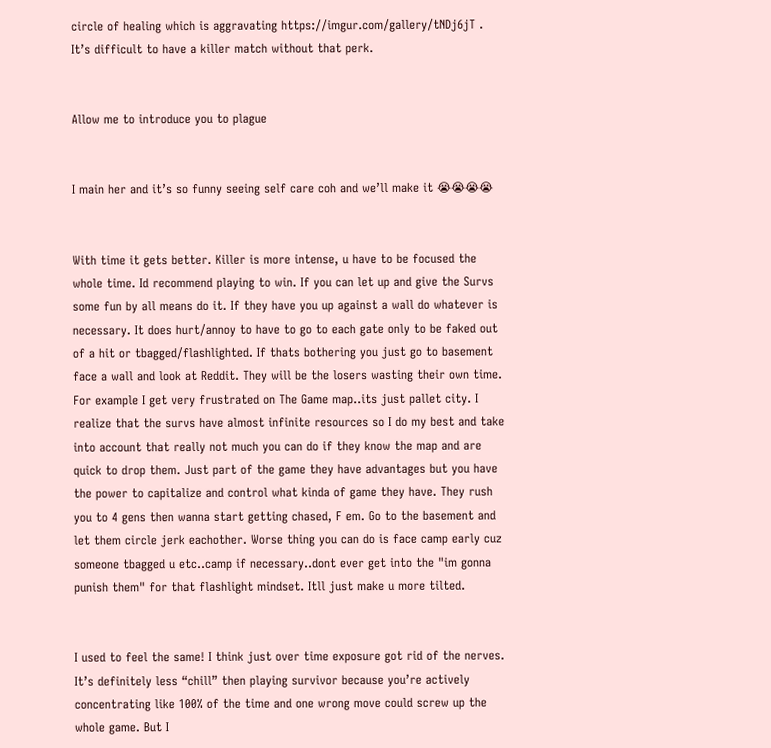circle of healing which is aggravating https://imgur.com/gallery/tNDj6jT . It’s difficult to have a killer match without that perk.


Allow me to introduce you to plague


I main her and it’s so funny seeing self care coh and we’ll make it 😭😭😭😭


With time it gets better. Killer is more intense, u have to be focused the whole time. Id recommend playing to win. If you can let up and give the Survs some fun by all means do it. If they have you up against a wall do whatever is necessary. It does hurt/annoy to have to go to each gate only to be faked out of a hit or tbagged/flashlighted. If thats bothering you just go to basement face a wall and look at Reddit. They will be the losers wasting their own time. For example I get very frustrated on The Game map..its just pallet city. I realize that the survs have almost infinite resources so I do my best and take into account that really not much you can do if they know the map and are quick to drop them. Just part of the game they have advantages but you have the power to capitalize and control what kinda of game they have. They rush you to 4 gens then wanna start getting chased, F em. Go to the basement and let them circle jerk eachother. Worse thing you can do is face camp early cuz someone tbagged u etc..camp if necessary..dont ever get into the "im gonna punish them" for that flashlight mindset. Itll just make u more tilted.


I used to feel the same! I think just over time exposure got rid of the nerves. It’s definitely less “chill” then playing survivor because you’re actively concentrating like 100% of the time and one wrong move could screw up the whole game. But I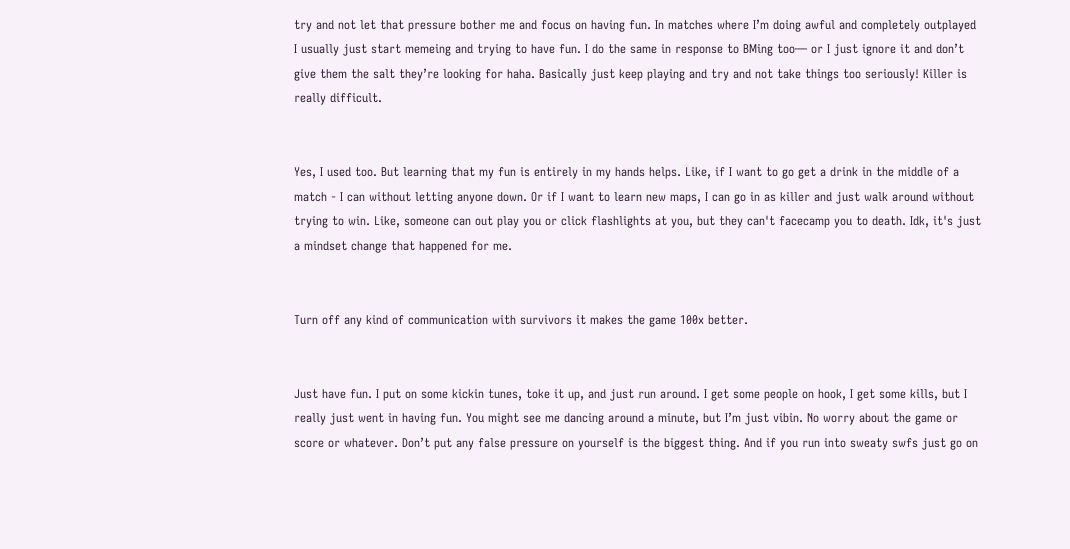try and not let that pressure bother me and focus on having fun. In matches where I’m doing awful and completely outplayed I usually just start memeing and trying to have fun. I do the same in response to BMing too— or I just ignore it and don’t give them the salt they’re looking for haha. Basically just keep playing and try and not take things too seriously! Killer is really difficult.


Yes, I used too. But learning that my fun is entirely in my hands helps. Like, if I want to go get a drink in the middle of a match - I can without letting anyone down. Or if I want to learn new maps, I can go in as killer and just walk around without trying to win. Like, someone can out play you or click flashlights at you, but they can't facecamp you to death. Idk, it's just a mindset change that happened for me.


Turn off any kind of communication with survivors it makes the game 100x better.


Just have fun. I put on some kickin tunes, toke it up, and just run around. I get some people on hook, I get some kills, but I really just went in having fun. You might see me dancing around a minute, but I’m just vibin. No worry about the game or score or whatever. Don’t put any false pressure on yourself is the biggest thing. And if you run into sweaty swfs just go on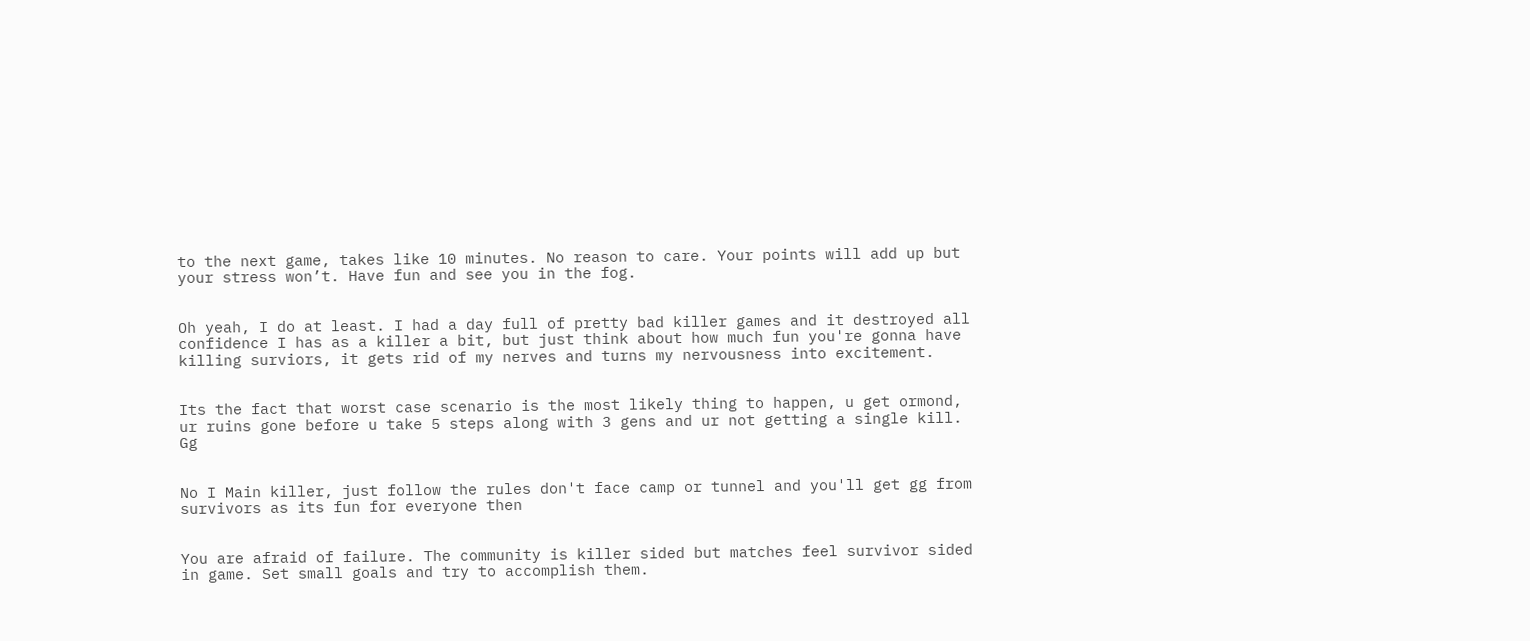to the next game, takes like 10 minutes. No reason to care. Your points will add up but your stress won’t. Have fun and see you in the fog.


Oh yeah, I do at least. I had a day full of pretty bad killer games and it destroyed all confidence I has as a killer a bit, but just think about how much fun you're gonna have killing surviors, it gets rid of my nerves and turns my nervousness into excitement.


Its the fact that worst case scenario is the most likely thing to happen, u get ormond, ur ruins gone before u take 5 steps along with 3 gens and ur not getting a single kill. Gg


No I Main killer, just follow the rules don't face camp or tunnel and you'll get gg from survivors as its fun for everyone then


You are afraid of failure. The community is killer sided but matches feel survivor sided in game. Set small goals and try to accomplish them.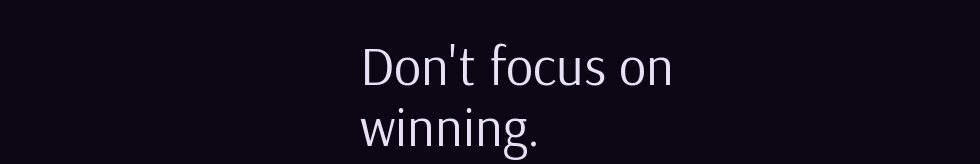Don't focus on winning.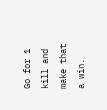Go for 1 kill and make that a win.